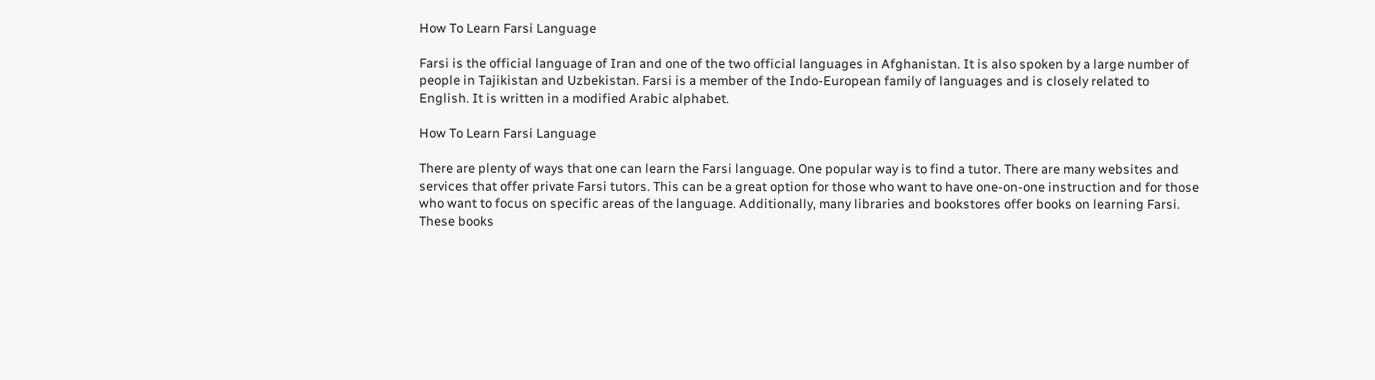How To Learn Farsi Language

Farsi is the official language of Iran and one of the two official languages in Afghanistan. It is also spoken by a large number of people in Tajikistan and Uzbekistan. Farsi is a member of the Indo-European family of languages and is closely related to English. It is written in a modified Arabic alphabet.

How To Learn Farsi Language

There are plenty of ways that one can learn the Farsi language. One popular way is to find a tutor. There are many websites and services that offer private Farsi tutors. This can be a great option for those who want to have one-on-one instruction and for those who want to focus on specific areas of the language. Additionally, many libraries and bookstores offer books on learning Farsi. These books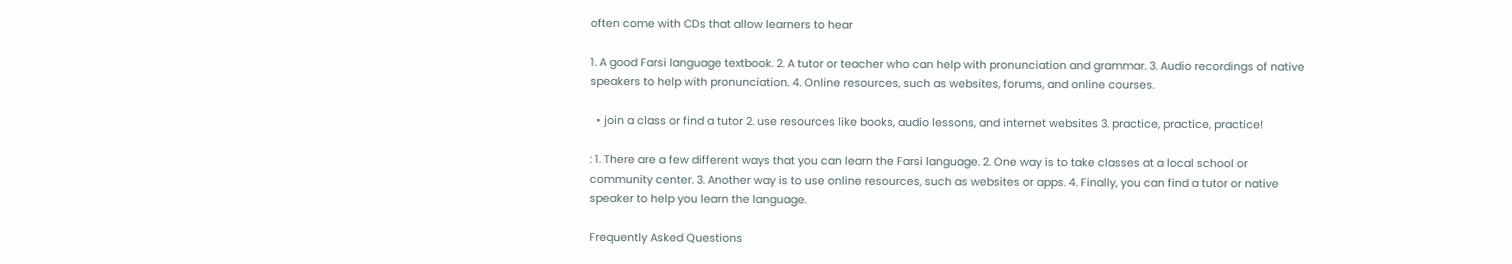often come with CDs that allow learners to hear

1. A good Farsi language textbook. 2. A tutor or teacher who can help with pronunciation and grammar. 3. Audio recordings of native speakers to help with pronunciation. 4. Online resources, such as websites, forums, and online courses.

  • join a class or find a tutor 2. use resources like books, audio lessons, and internet websites 3. practice, practice, practice!

: 1. There are a few different ways that you can learn the Farsi language. 2. One way is to take classes at a local school or community center. 3. Another way is to use online resources, such as websites or apps. 4. Finally, you can find a tutor or native speaker to help you learn the language.

Frequently Asked Questions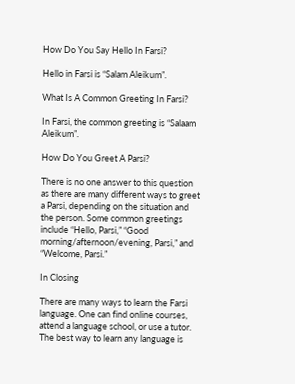How Do You Say Hello In Farsi?

Hello in Farsi is “Salam Aleikum”.

What Is A Common Greeting In Farsi?

In Farsi, the common greeting is “Salaam Aleikum”.

How Do You Greet A Parsi?

There is no one answer to this question as there are many different ways to greet a Parsi, depending on the situation and the person. Some common greetings include “Hello, Parsi,” “Good morning/afternoon/evening, Parsi,” and “Welcome, Parsi.”

In Closing

There are many ways to learn the Farsi language. One can find online courses, attend a language school, or use a tutor. The best way to learn any language is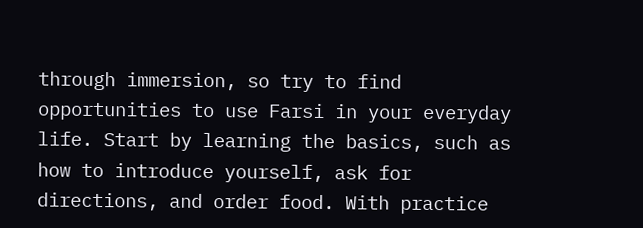through immersion, so try to find opportunities to use Farsi in your everyday life. Start by learning the basics, such as how to introduce yourself, ask for directions, and order food. With practice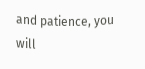and patience, you will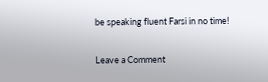be speaking fluent Farsi in no time!

Leave a Comment